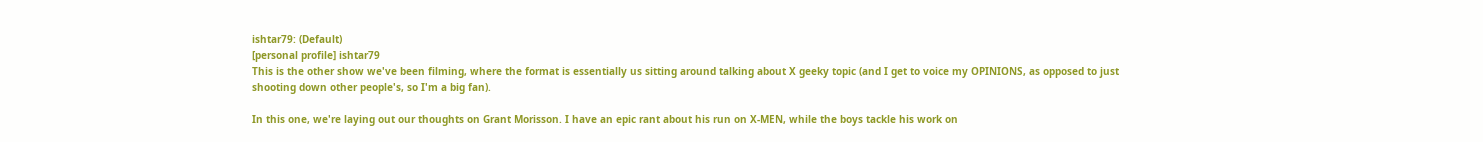ishtar79: (Default)
[personal profile] ishtar79
This is the other show we've been filming, where the format is essentially us sitting around talking about X geeky topic (and I get to voice my OPINIONS, as opposed to just shooting down other people's, so I'm a big fan).

In this one, we're laying out our thoughts on Grant Morisson. I have an epic rant about his run on X-MEN, while the boys tackle his work on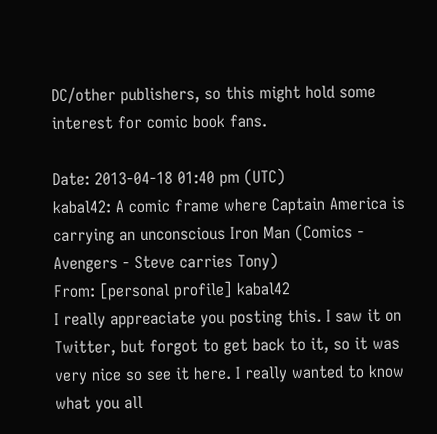DC/other publishers, so this might hold some interest for comic book fans.

Date: 2013-04-18 01:40 pm (UTC)
kabal42: A comic frame where Captain America is carrying an unconscious Iron Man (Comics - Avengers - Steve carries Tony)
From: [personal profile] kabal42
I really appreaciate you posting this. I saw it on Twitter, but forgot to get back to it, so it was very nice so see it here. I really wanted to know what you all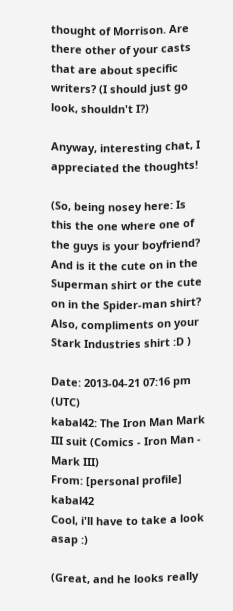thought of Morrison. Are there other of your casts that are about specific writers? (I should just go look, shouldn't I?)

Anyway, interesting chat, I appreciated the thoughts!

(So, being nosey here: Is this the one where one of the guys is your boyfriend? And is it the cute on in the Superman shirt or the cute on in the Spider-man shirt? Also, compliments on your Stark Industries shirt :D )

Date: 2013-04-21 07:16 pm (UTC)
kabal42: The Iron Man Mark III suit (Comics - Iron Man - Mark III)
From: [personal profile] kabal42
Cool, i'll have to take a look asap :)

(Great, and he looks really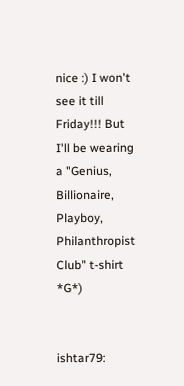nice :) I won't see it till Friday!!! But I'll be wearing a "Genius, Billionaire, Playboy, Philanthropist Club" t-shirt *G*)


ishtar79: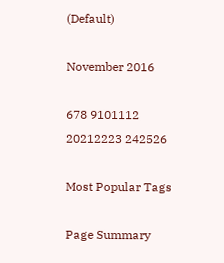(Default)

November 2016

678 9101112
20212223 242526

Most Popular Tags

Page Summary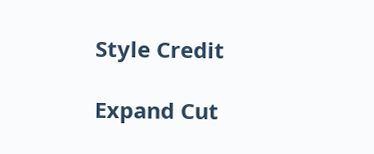Style Credit

Expand Cut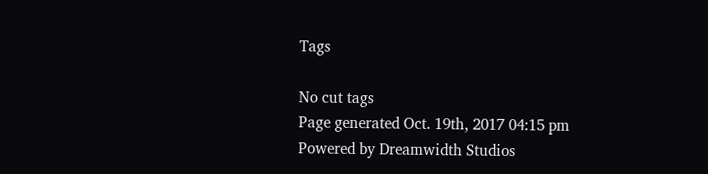Tags

No cut tags
Page generated Oct. 19th, 2017 04:15 pm
Powered by Dreamwidth Studios